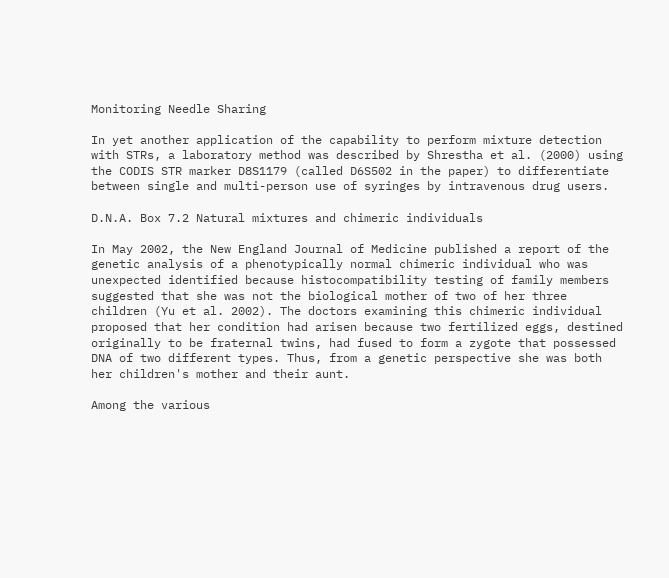Monitoring Needle Sharing

In yet another application of the capability to perform mixture detection with STRs, a laboratory method was described by Shrestha et al. (2000) using the CODIS STR marker D8S1179 (called D6S502 in the paper) to differentiate between single and multi-person use of syringes by intravenous drug users.

D.N.A. Box 7.2 Natural mixtures and chimeric individuals

In May 2002, the New England Journal of Medicine published a report of the genetic analysis of a phenotypically normal chimeric individual who was unexpected identified because histocompatibility testing of family members suggested that she was not the biological mother of two of her three children (Yu et al. 2002). The doctors examining this chimeric individual proposed that her condition had arisen because two fertilized eggs, destined originally to be fraternal twins, had fused to form a zygote that possessed DNA of two different types. Thus, from a genetic perspective she was both her children's mother and their aunt.

Among the various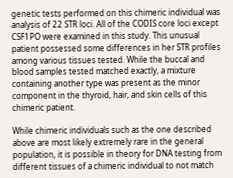genetic tests performed on this chimeric individual was analysis of 22 STR loci. All of the CODIS core loci except CSF1PO were examined in this study. This unusual patient possessed some differences in her STR profiles among various tissues tested. While the buccal and blood samples tested matched exactly, a mixture containing another type was present as the minor component in the thyroid, hair, and skin cells of this chimeric patient.

While chimeric individuals such as the one described above are most likely extremely rare in the general population, it is possible in theory for DNA testing from different tissues of a chimeric individual to not match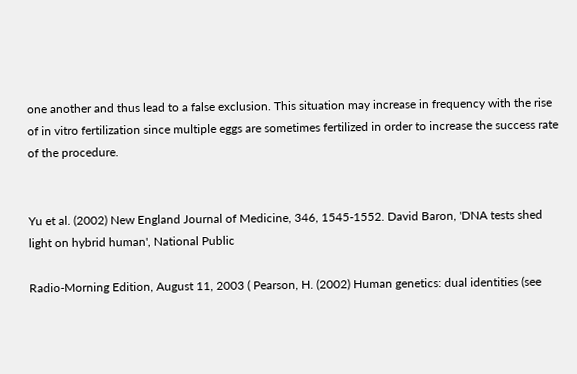one another and thus lead to a false exclusion. This situation may increase in frequency with the rise of in vitro fertilization since multiple eggs are sometimes fertilized in order to increase the success rate of the procedure.


Yu et al. (2002) New England Journal of Medicine, 346, 1545-1552. David Baron, 'DNA tests shed light on hybrid human', National Public

Radio-Morning Edition, August 11, 2003 ( Pearson, H. (2002) Human genetics: dual identities (see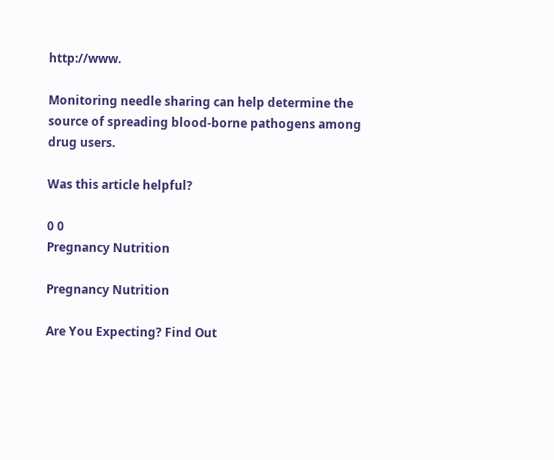http://www.

Monitoring needle sharing can help determine the source of spreading blood-borne pathogens among drug users.

Was this article helpful?

0 0
Pregnancy Nutrition

Pregnancy Nutrition

Are You Expecting? Find Out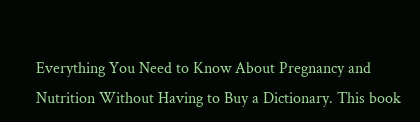Everything You Need to Know About Pregnancy and Nutrition Without Having to Buy a Dictionary. This book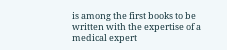is among the first books to be written with the expertise of a medical expert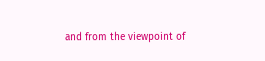and from the viewpoint of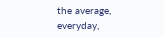the average, everyday,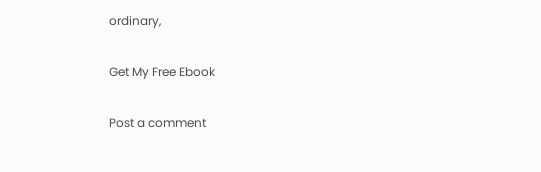ordinary,

Get My Free Ebook

Post a comment